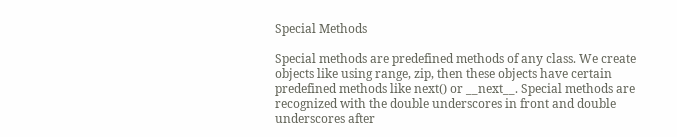Special Methods

Special methods are predefined methods of any class. We create objects like using range, zip, then these objects have certain predefined methods like next() or __next__. Special methods are recognized with the double underscores in front and double underscores after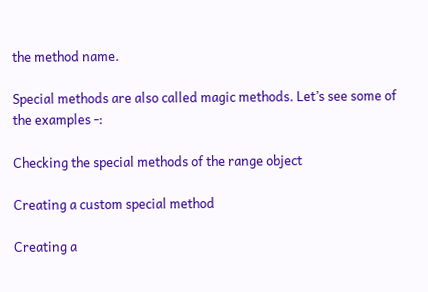the method name.

Special methods are also called magic methods. Let’s see some of the examples -:

Checking the special methods of the range object

Creating a custom special method

Creating a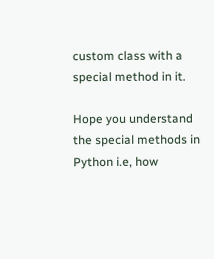custom class with a special method in it.

Hope you understand the special methods in Python i.e, how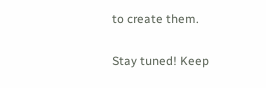to create them.

Stay tuned! Keep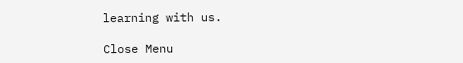learning with us.

Close Menu